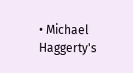• Michael Haggerty's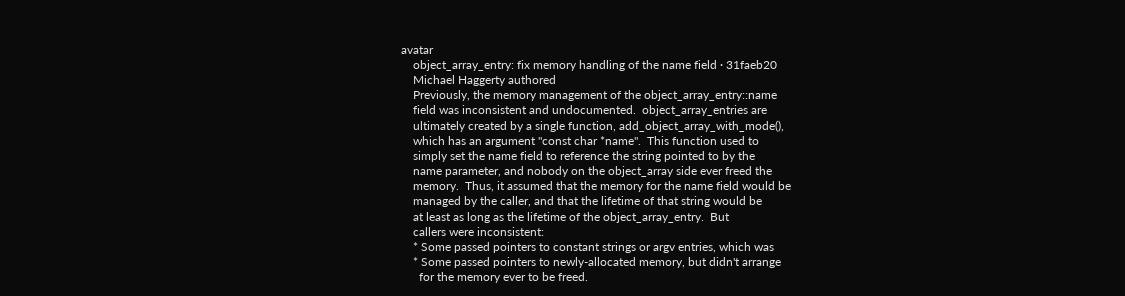avatar
    object_array_entry: fix memory handling of the name field · 31faeb20
    Michael Haggerty authored
    Previously, the memory management of the object_array_entry::name
    field was inconsistent and undocumented.  object_array_entries are
    ultimately created by a single function, add_object_array_with_mode(),
    which has an argument "const char *name".  This function used to
    simply set the name field to reference the string pointed to by the
    name parameter, and nobody on the object_array side ever freed the
    memory.  Thus, it assumed that the memory for the name field would be
    managed by the caller, and that the lifetime of that string would be
    at least as long as the lifetime of the object_array_entry.  But
    callers were inconsistent:
    * Some passed pointers to constant strings or argv entries, which was
    * Some passed pointers to newly-allocated memory, but didn't arrange
      for the memory ever to be freed.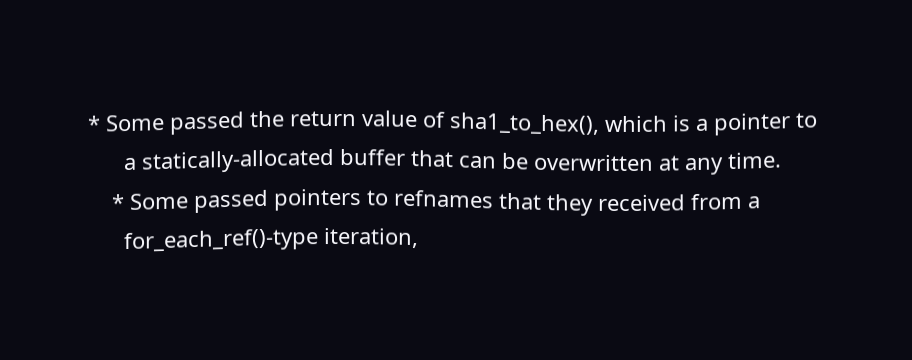* Some passed the return value of sha1_to_hex(), which is a pointer to
      a statically-allocated buffer that can be overwritten at any time.
    * Some passed pointers to refnames that they received from a
      for_each_ref()-type iteration,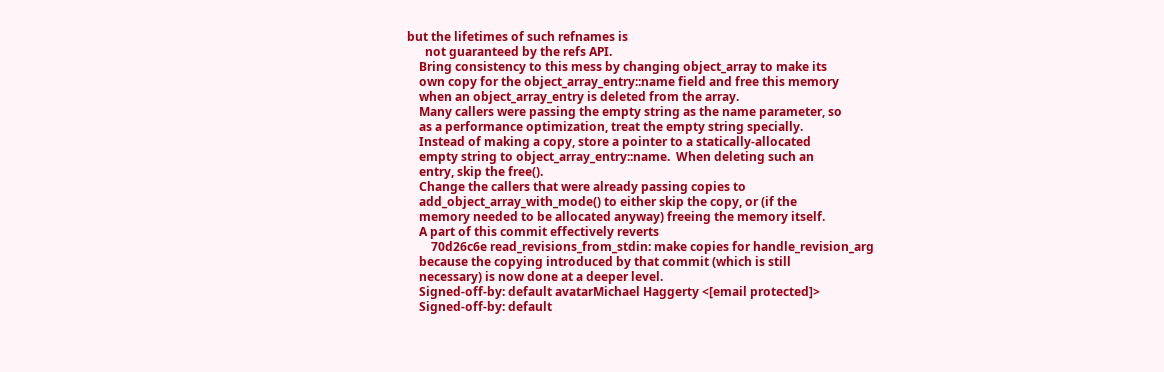but the lifetimes of such refnames is
      not guaranteed by the refs API.
    Bring consistency to this mess by changing object_array to make its
    own copy for the object_array_entry::name field and free this memory
    when an object_array_entry is deleted from the array.
    Many callers were passing the empty string as the name parameter, so
    as a performance optimization, treat the empty string specially.
    Instead of making a copy, store a pointer to a statically-allocated
    empty string to object_array_entry::name.  When deleting such an
    entry, skip the free().
    Change the callers that were already passing copies to
    add_object_array_with_mode() to either skip the copy, or (if the
    memory needed to be allocated anyway) freeing the memory itself.
    A part of this commit effectively reverts
        70d26c6e read_revisions_from_stdin: make copies for handle_revision_arg
    because the copying introduced by that commit (which is still
    necessary) is now done at a deeper level.
    Signed-off-by: default avatarMichael Haggerty <[email protected]>
    Signed-off-by: default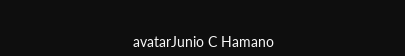avatarJunio C Hamano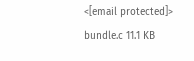<[email protected]>
bundle.c 11.1 KB